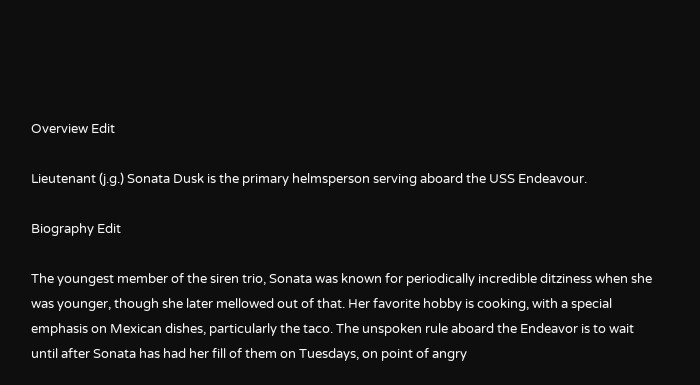Overview Edit

Lieutenant (j.g.) Sonata Dusk is the primary helmsperson serving aboard the USS Endeavour.

Biography Edit

The youngest member of the siren trio, Sonata was known for periodically incredible ditziness when she was younger, though she later mellowed out of that. Her favorite hobby is cooking, with a special emphasis on Mexican dishes, particularly the taco. The unspoken rule aboard the Endeavor is to wait until after Sonata has had her fill of them on Tuesdays, on point of angry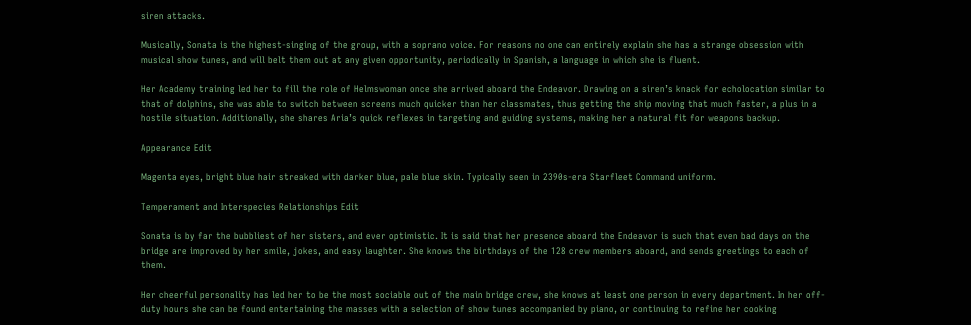siren attacks.

Musically, Sonata is the highest-singing of the group, with a soprano voice. For reasons no one can entirely explain she has a strange obsession with musical show tunes, and will belt them out at any given opportunity, periodically in Spanish, a language in which she is fluent.

Her Academy training led her to fill the role of Helmswoman once she arrived aboard the Endeavor. Drawing on a siren’s knack for echolocation similar to that of dolphins, she was able to switch between screens much quicker than her classmates, thus getting the ship moving that much faster, a plus in a hostile situation. Additionally, she shares Aria’s quick reflexes in targeting and guiding systems, making her a natural fit for weapons backup.

Appearance Edit

Magenta eyes, bright blue hair streaked with darker blue, pale blue skin. Typically seen in 2390s-era Starfleet Command uniform.

Temperament and Interspecies Relationships Edit

Sonata is by far the bubbliest of her sisters, and ever optimistic. It is said that her presence aboard the Endeavor is such that even bad days on the bridge are improved by her smile, jokes, and easy laughter. She knows the birthdays of the 128 crew members aboard, and sends greetings to each of them.

Her cheerful personality has led her to be the most sociable out of the main bridge crew, she knows at least one person in every department. In her off-duty hours she can be found entertaining the masses with a selection of show tunes accompanied by piano, or continuing to refine her cooking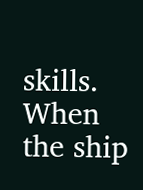skills. When the ship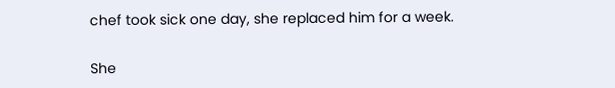chef took sick one day, she replaced him for a week.

She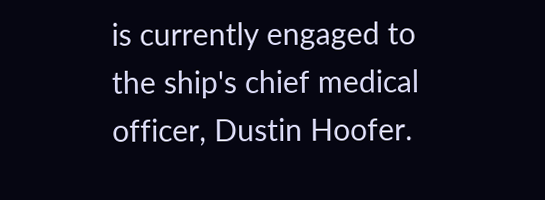is currently engaged to the ship's chief medical officer, Dustin Hoofer.